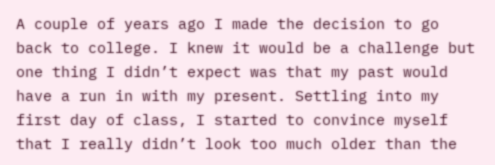A couple of years ago I made the decision to go back to college. I knew it would be a challenge but one thing I didn’t expect was that my past would have a run in with my present. Settling into my first day of class, I started to convince myself that I really didn’t look too much older than the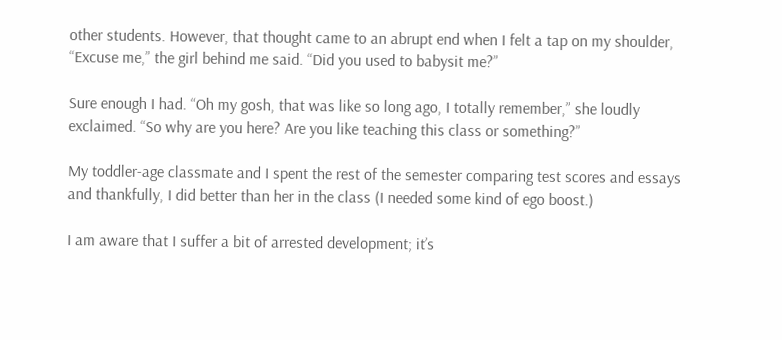other students. However, that thought came to an abrupt end when I felt a tap on my shoulder, “Excuse me,” the girl behind me said. “Did you used to babysit me?”

Sure enough I had. “Oh my gosh, that was like so long ago, I totally remember,” she loudly exclaimed. “So why are you here? Are you like teaching this class or something?”

My toddler-age classmate and I spent the rest of the semester comparing test scores and essays and thankfully, I did better than her in the class (I needed some kind of ego boost.)

I am aware that I suffer a bit of arrested development; it’s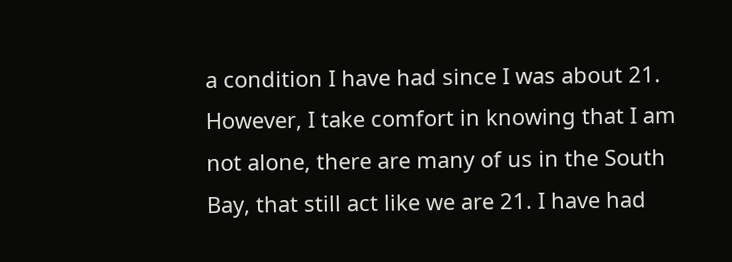a condition I have had since I was about 21. However, I take comfort in knowing that I am not alone, there are many of us in the South Bay, that still act like we are 21. I have had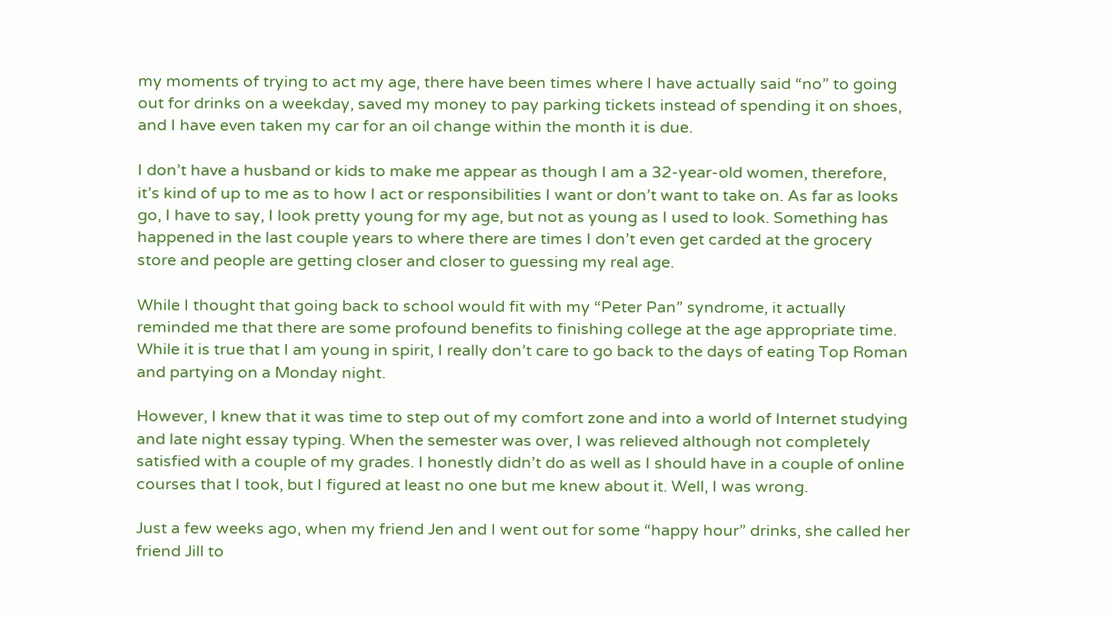my moments of trying to act my age, there have been times where I have actually said “no” to going out for drinks on a weekday, saved my money to pay parking tickets instead of spending it on shoes, and I have even taken my car for an oil change within the month it is due.

I don’t have a husband or kids to make me appear as though I am a 32-year-old women, therefore, it’s kind of up to me as to how I act or responsibilities I want or don’t want to take on. As far as looks go, I have to say, I look pretty young for my age, but not as young as I used to look. Something has happened in the last couple years to where there are times I don’t even get carded at the grocery store and people are getting closer and closer to guessing my real age.

While I thought that going back to school would fit with my “Peter Pan” syndrome, it actually reminded me that there are some profound benefits to finishing college at the age appropriate time. While it is true that I am young in spirit, I really don’t care to go back to the days of eating Top Roman and partying on a Monday night.

However, I knew that it was time to step out of my comfort zone and into a world of Internet studying and late night essay typing. When the semester was over, I was relieved although not completely satisfied with a couple of my grades. I honestly didn’t do as well as I should have in a couple of online courses that I took, but I figured at least no one but me knew about it. Well, I was wrong.

Just a few weeks ago, when my friend Jen and I went out for some “happy hour” drinks, she called her friend Jill to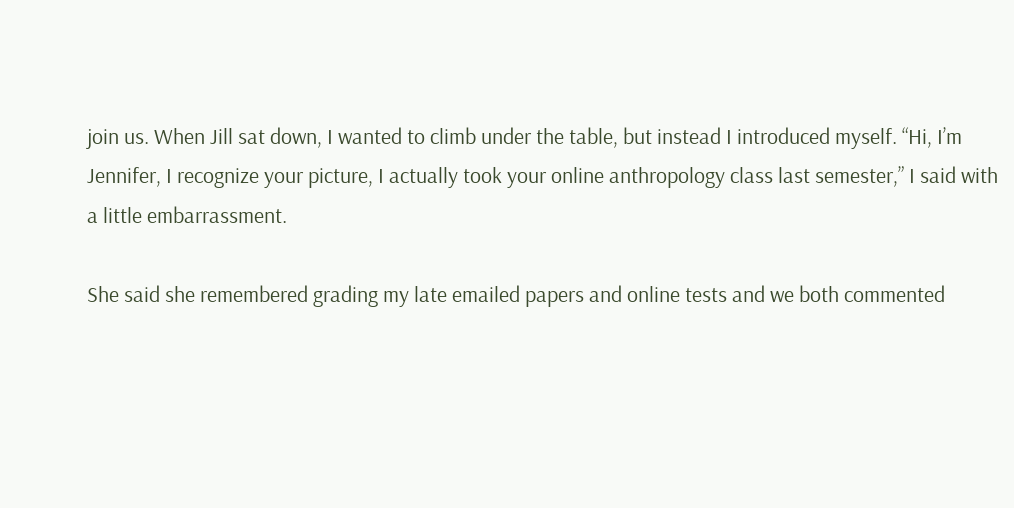join us. When Jill sat down, I wanted to climb under the table, but instead I introduced myself. “Hi, I’m Jennifer, I recognize your picture, I actually took your online anthropology class last semester,” I said with a little embarrassment.

She said she remembered grading my late emailed papers and online tests and we both commented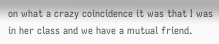on what a crazy coincidence it was that I was in her class and we have a mutual friend.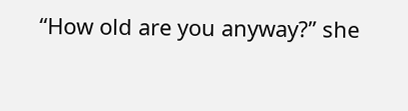“How old are you anyway?” she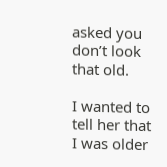asked you don’t look that old.

I wanted to tell her that I was older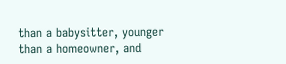than a babysitter, younger than a homeowner, and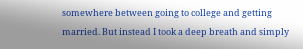somewhere between going to college and getting married. But instead I took a deep breath and simply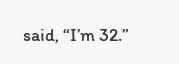said, “I’m 32.”